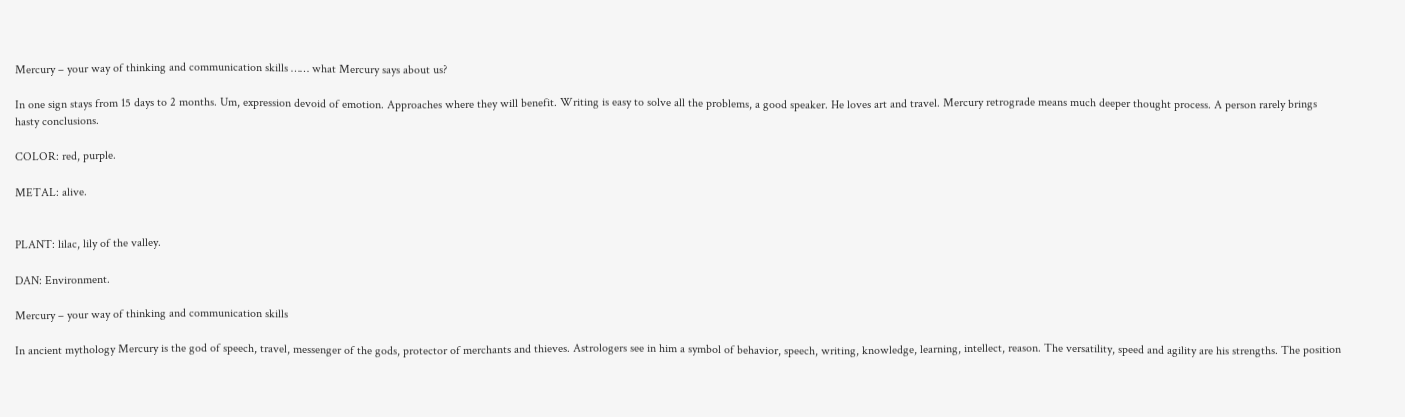Mercury – your way of thinking and communication skills …… what Mercury says about us?

In one sign stays from 15 days to 2 months. Um, expression devoid of emotion. Approaches where they will benefit. Writing is easy to solve all the problems, a good speaker. He loves art and travel. Mercury retrograde means much deeper thought process. A person rarely brings hasty conclusions.

COLOR: red, purple.

METAL: alive.


PLANT: lilac, lily of the valley.

DAN: Environment.

Mercury – your way of thinking and communication skills

In ancient mythology Mercury is the god of speech, travel, messenger of the gods, protector of merchants and thieves. Astrologers see in him a symbol of behavior, speech, writing, knowledge, learning, intellect, reason. The versatility, speed and agility are his strengths. The position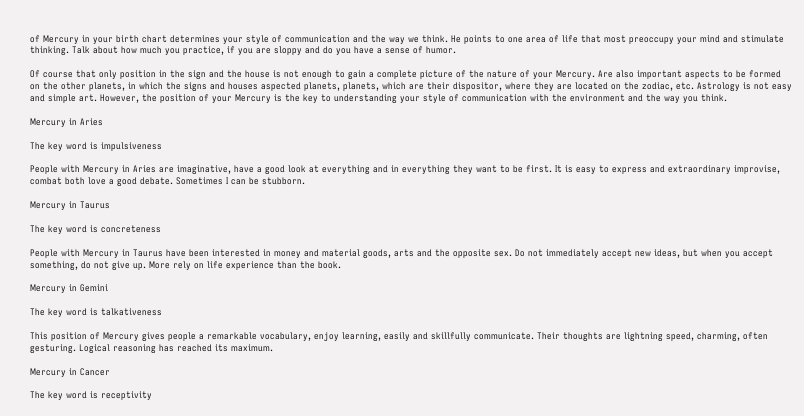of Mercury in your birth chart determines your style of communication and the way we think. He points to one area of life that most preoccupy your mind and stimulate thinking. Talk about how much you practice, if you are sloppy and do you have a sense of humor.

Of course that only position in the sign and the house is not enough to gain a complete picture of the nature of your Mercury. Are also important aspects to be formed on the other planets, in which the signs and houses aspected planets, planets, which are their dispositor, where they are located on the zodiac, etc. Astrology is not easy and simple art. However, the position of your Mercury is the key to understanding your style of communication with the environment and the way you think.

Mercury in Aries

The key word is impulsiveness

People with Mercury in Aries are imaginative, have a good look at everything and in everything they want to be first. It is easy to express and extraordinary improvise, combat both love a good debate. Sometimes I can be stubborn.

Mercury in Taurus

The key word is concreteness

People with Mercury in Taurus have been interested in money and material goods, arts and the opposite sex. Do not immediately accept new ideas, but when you accept something, do not give up. More rely on life experience than the book.

Mercury in Gemini

The key word is talkativeness

This position of Mercury gives people a remarkable vocabulary, enjoy learning, easily and skillfully communicate. Their thoughts are lightning speed, charming, often gesturing. Logical reasoning has reached its maximum.

Mercury in Cancer

The key word is receptivity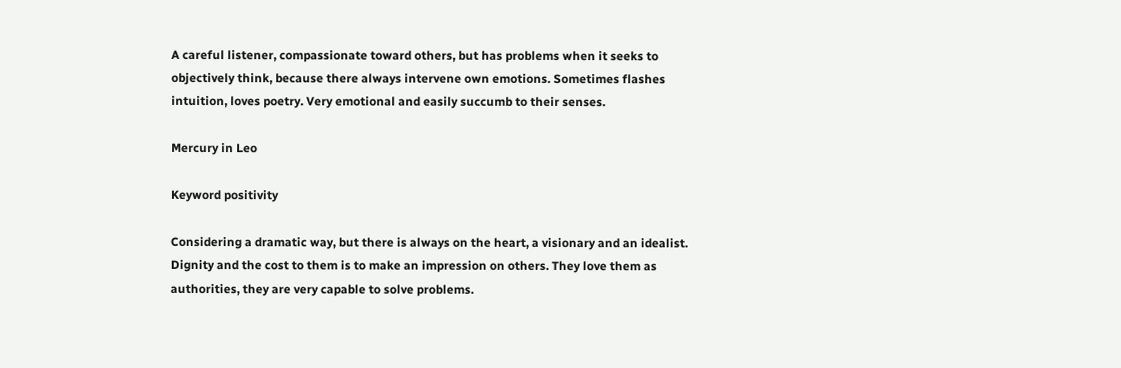A careful listener, compassionate toward others, but has problems when it seeks to objectively think, because there always intervene own emotions. Sometimes flashes intuition, loves poetry. Very emotional and easily succumb to their senses.

Mercury in Leo

Keyword positivity

Considering a dramatic way, but there is always on the heart, a visionary and an idealist. Dignity and the cost to them is to make an impression on others. They love them as authorities, they are very capable to solve problems.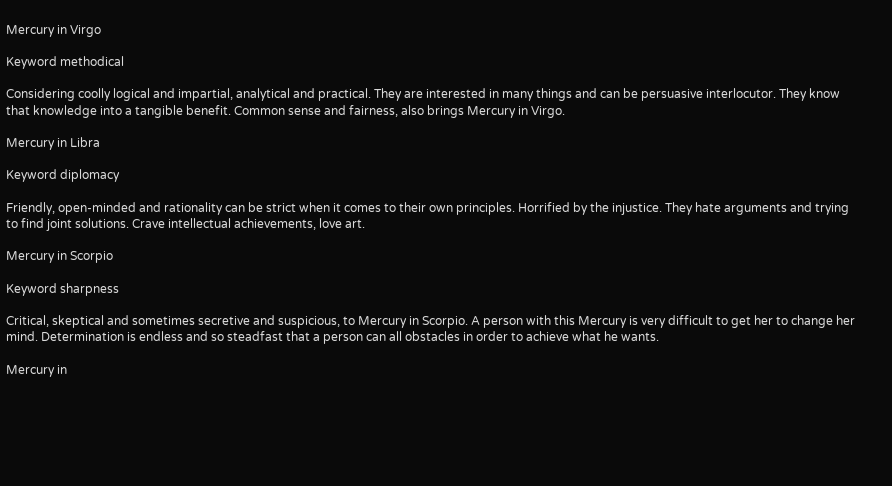Mercury in Virgo

Keyword methodical

Considering coolly logical and impartial, analytical and practical. They are interested in many things and can be persuasive interlocutor. They know that knowledge into a tangible benefit. Common sense and fairness, also brings Mercury in Virgo.

Mercury in Libra

Keyword diplomacy

Friendly, open-minded and rationality can be strict when it comes to their own principles. Horrified by the injustice. They hate arguments and trying to find joint solutions. Crave intellectual achievements, love art.

Mercury in Scorpio

Keyword sharpness

Critical, skeptical and sometimes secretive and suspicious, to Mercury in Scorpio. A person with this Mercury is very difficult to get her to change her mind. Determination is endless and so steadfast that a person can all obstacles in order to achieve what he wants.

Mercury in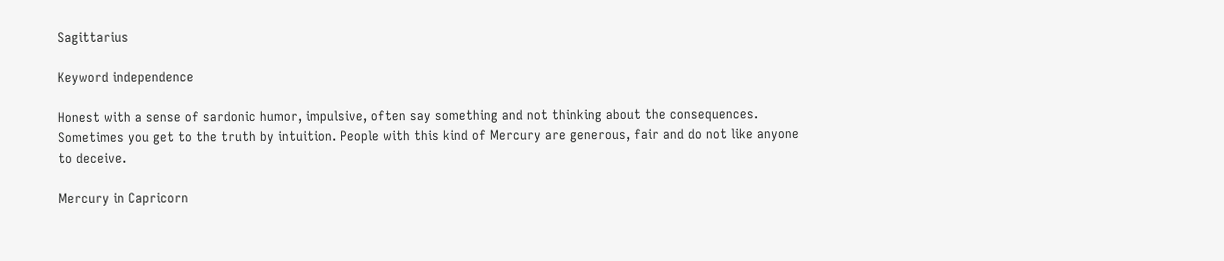Sagittarius

Keyword independence

Honest with a sense of sardonic humor, impulsive, often say something and not thinking about the consequences. Sometimes you get to the truth by intuition. People with this kind of Mercury are generous, fair and do not like anyone to deceive.

Mercury in Capricorn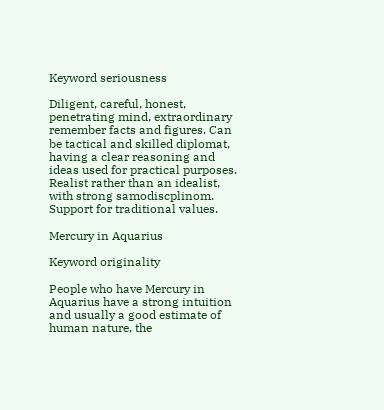Keyword seriousness

Diligent, careful, honest, penetrating mind, extraordinary remember facts and figures. Can be tactical and skilled diplomat, having a clear reasoning and ideas used for practical purposes. Realist rather than an idealist, with strong samodiscplinom. Support for traditional values.

Mercury in Aquarius

Keyword originality

People who have Mercury in Aquarius have a strong intuition and usually a good estimate of human nature, the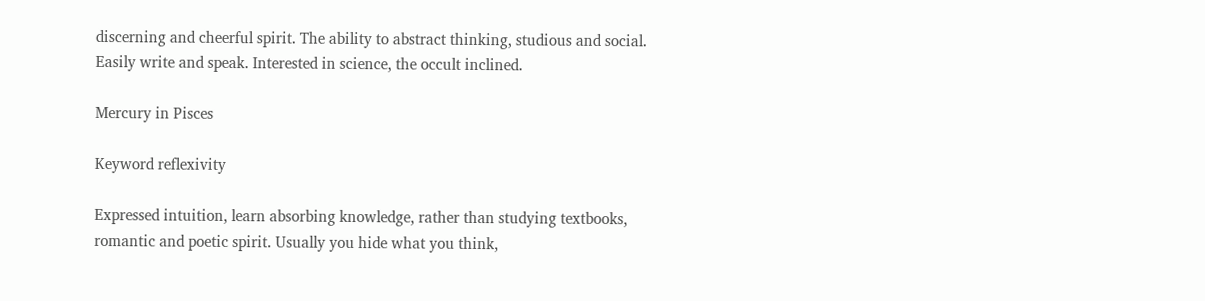discerning and cheerful spirit. The ability to abstract thinking, studious and social. Easily write and speak. Interested in science, the occult inclined.

Mercury in Pisces

Keyword reflexivity

Expressed intuition, learn absorbing knowledge, rather than studying textbooks, romantic and poetic spirit. Usually you hide what you think,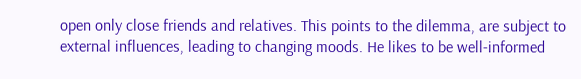open only close friends and relatives. This points to the dilemma, are subject to external influences, leading to changing moods. He likes to be well-informed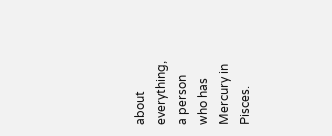about everything, a person who has Mercury in Pisces.